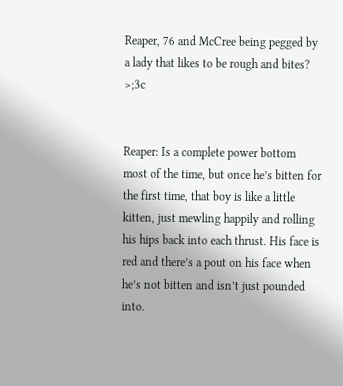Reaper, 76 and McCree being pegged by a lady that likes to be rough and bites? >;3c


Reaper: Is a complete power bottom most of the time, but once he’s bitten for the first time, that boy is like a little kitten, just mewling happily and rolling his hips back into each thrust. His face is red and there’s a pout on his face when he’s not bitten and isn’t just pounded into.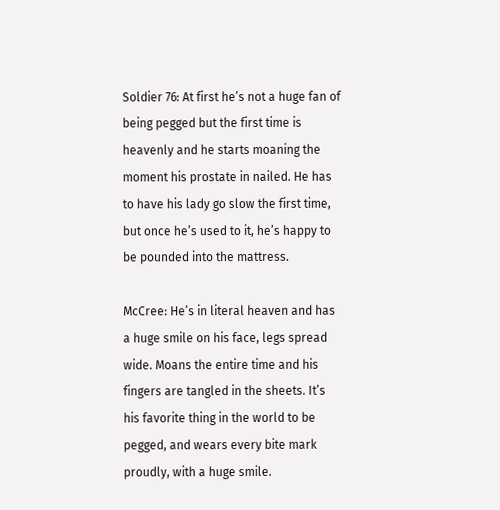Soldier 76: At first he’s not a huge fan of being pegged but the first time is heavenly and he starts moaning the moment his prostate in nailed. He has to have his lady go slow the first time, but once he’s used to it, he’s happy to be pounded into the mattress.

McCree: He’s in literal heaven and has a huge smile on his face, legs spread wide. Moans the entire time and his fingers are tangled in the sheets. It’s his favorite thing in the world to be pegged, and wears every bite mark proudly, with a huge smile.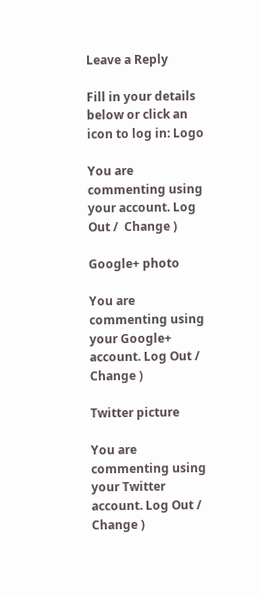Leave a Reply

Fill in your details below or click an icon to log in: Logo

You are commenting using your account. Log Out /  Change )

Google+ photo

You are commenting using your Google+ account. Log Out /  Change )

Twitter picture

You are commenting using your Twitter account. Log Out /  Change )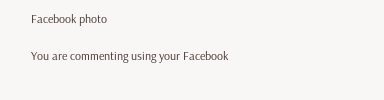Facebook photo

You are commenting using your Facebook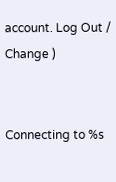account. Log Out /  Change )


Connecting to %s